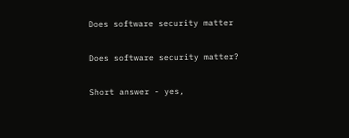Does software security matter

Does software security matter?

Short answer - yes,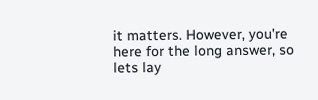it matters. However, you're here for the long answer, so lets lay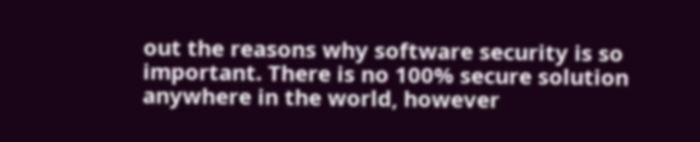out the reasons why software security is so important. There is no 100% secure solution anywhere in the world, however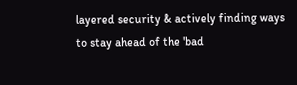layered security & actively finding ways to stay ahead of the 'bad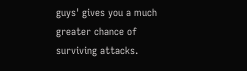guys' gives you a much greater chance of surviving attacks.